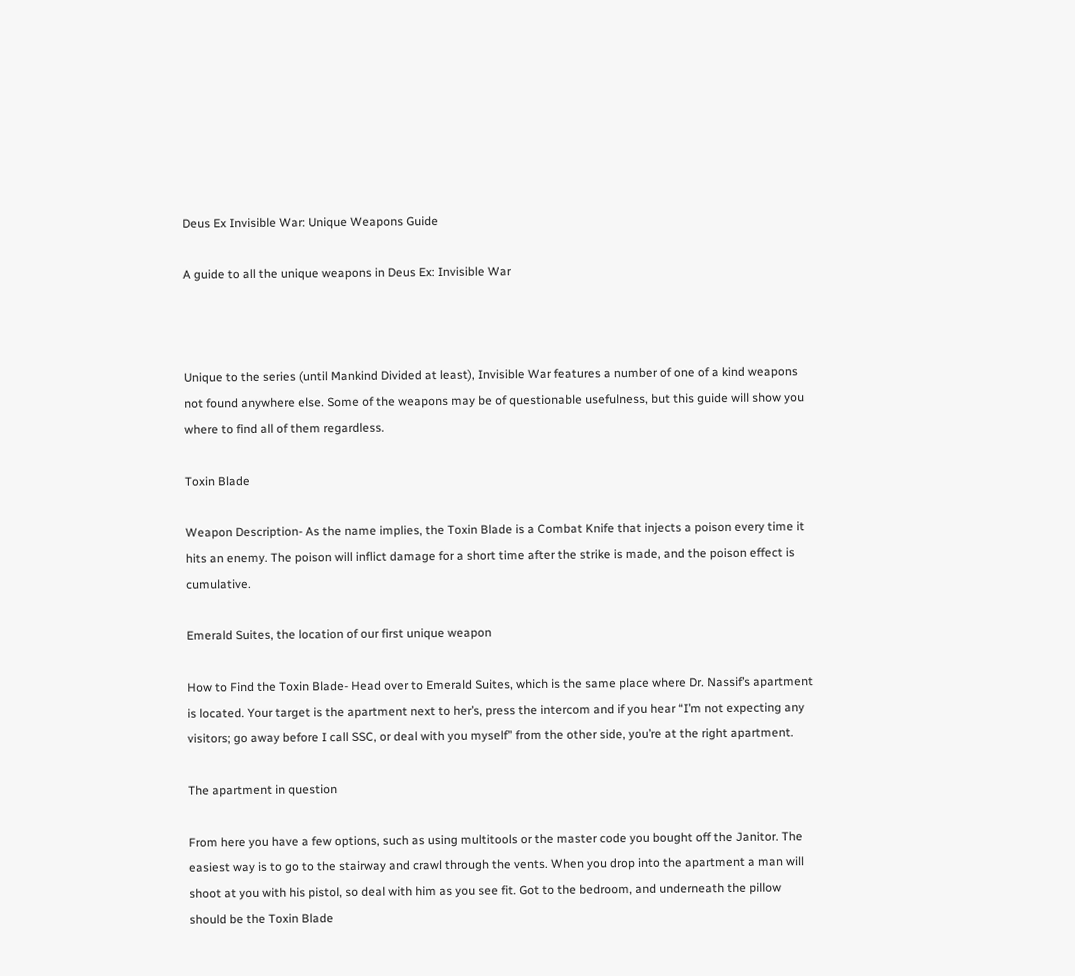Deus Ex Invisible War: Unique Weapons Guide

A guide to all the unique weapons in Deus Ex: Invisible War



Unique to the series (until Mankind Divided at least), Invisible War features a number of one of a kind weapons not found anywhere else. Some of the weapons may be of questionable usefulness, but this guide will show you where to find all of them regardless.

Toxin Blade

Weapon Description- As the name implies, the Toxin Blade is a Combat Knife that injects a poison every time it hits an enemy. The poison will inflict damage for a short time after the strike is made, and the poison effect is cumulative.

Emerald Suites, the location of our first unique weapon

How to Find the Toxin Blade- Head over to Emerald Suites, which is the same place where Dr. Nassif’s apartment is located. Your target is the apartment next to her’s, press the intercom and if you hear “I’m not expecting any visitors; go away before I call SSC, or deal with you myself” from the other side, you’re at the right apartment.

The apartment in question

From here you have a few options, such as using multitools or the master code you bought off the Janitor. The easiest way is to go to the stairway and crawl through the vents. When you drop into the apartment a man will shoot at you with his pistol, so deal with him as you see fit. Got to the bedroom, and underneath the pillow should be the Toxin Blade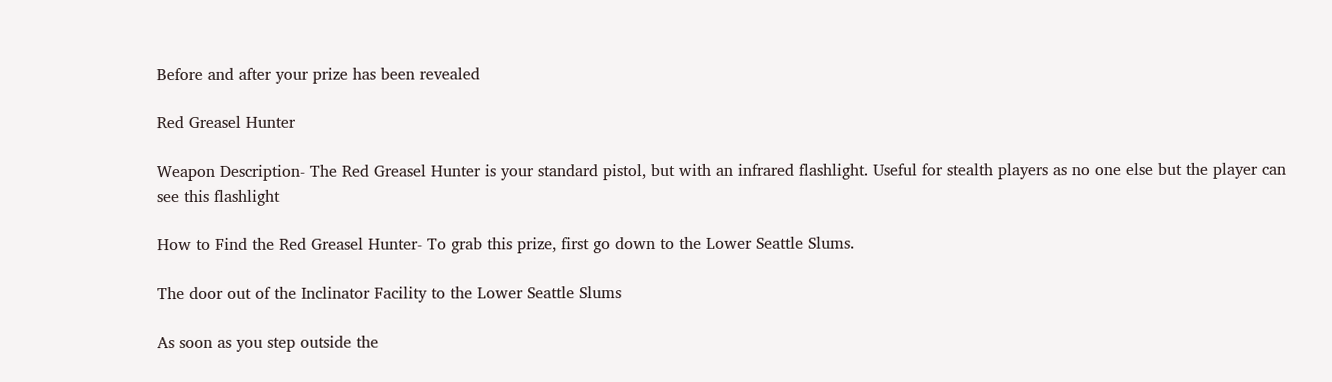Before and after your prize has been revealed

Red Greasel Hunter

Weapon Description- The Red Greasel Hunter is your standard pistol, but with an infrared flashlight. Useful for stealth players as no one else but the player can see this flashlight

How to Find the Red Greasel Hunter- To grab this prize, first go down to the Lower Seattle Slums.

The door out of the Inclinator Facility to the Lower Seattle Slums

As soon as you step outside the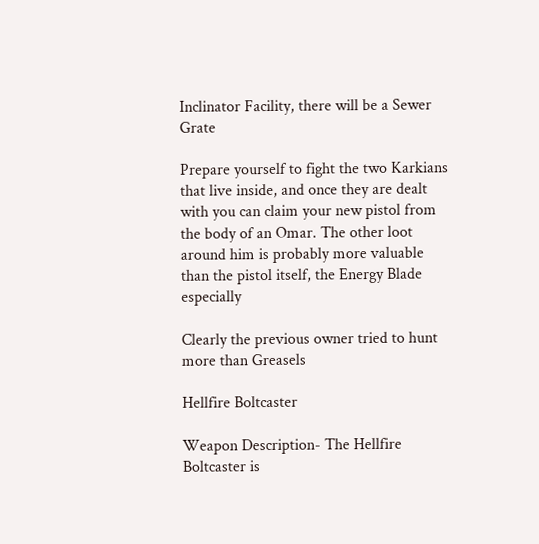Inclinator Facility, there will be a Sewer Grate

Prepare yourself to fight the two Karkians that live inside, and once they are dealt with you can claim your new pistol from the body of an Omar. The other loot around him is probably more valuable than the pistol itself, the Energy Blade especially

Clearly the previous owner tried to hunt more than Greasels

Hellfire Boltcaster

Weapon Description- The Hellfire Boltcaster is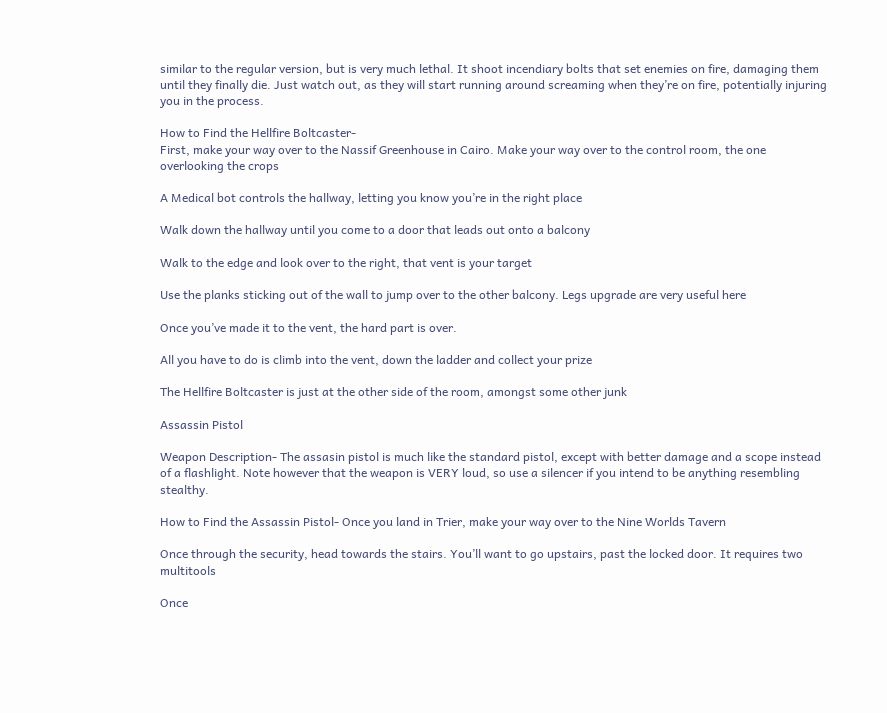similar to the regular version, but is very much lethal. It shoot incendiary bolts that set enemies on fire, damaging them until they finally die. Just watch out, as they will start running around screaming when they’re on fire, potentially injuring you in the process.

How to Find the Hellfire Boltcaster-
First, make your way over to the Nassif Greenhouse in Cairo. Make your way over to the control room, the one overlooking the crops

A Medical bot controls the hallway, letting you know you’re in the right place

Walk down the hallway until you come to a door that leads out onto a balcony

Walk to the edge and look over to the right, that vent is your target

Use the planks sticking out of the wall to jump over to the other balcony. Legs upgrade are very useful here

Once you’ve made it to the vent, the hard part is over.

All you have to do is climb into the vent, down the ladder and collect your prize

The Hellfire Boltcaster is just at the other side of the room, amongst some other junk

Assassin Pistol

Weapon Description- The assasin pistol is much like the standard pistol, except with better damage and a scope instead of a flashlight. Note however that the weapon is VERY loud, so use a silencer if you intend to be anything resembling stealthy.

How to Find the Assassin Pistol- Once you land in Trier, make your way over to the Nine Worlds Tavern

Once through the security, head towards the stairs. You’ll want to go upstairs, past the locked door. It requires two multitools

Once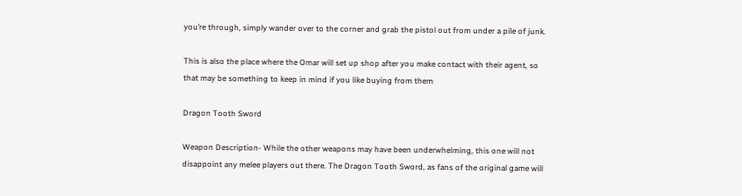you’re through, simply wander over to the corner and grab the pistol out from under a pile of junk.

This is also the place where the Omar will set up shop after you make contact with their agent, so that may be something to keep in mind if you like buying from them

Dragon Tooth Sword

Weapon Description- While the other weapons may have been underwhelming, this one will not disappoint any melee players out there. The Dragon Tooth Sword, as fans of the original game will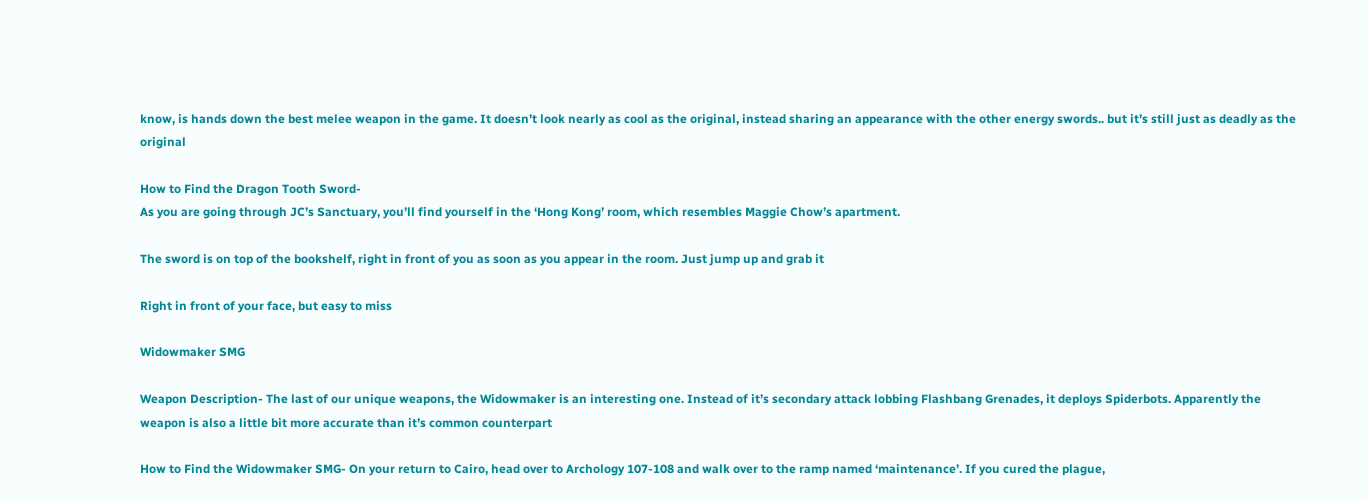know, is hands down the best melee weapon in the game. It doesn’t look nearly as cool as the original, instead sharing an appearance with the other energy swords.. but it’s still just as deadly as the original

How to Find the Dragon Tooth Sword-
As you are going through JC’s Sanctuary, you’ll find yourself in the ‘Hong Kong’ room, which resembles Maggie Chow’s apartment.

The sword is on top of the bookshelf, right in front of you as soon as you appear in the room. Just jump up and grab it

Right in front of your face, but easy to miss

Widowmaker SMG

Weapon Description- The last of our unique weapons, the Widowmaker is an interesting one. Instead of it’s secondary attack lobbing Flashbang Grenades, it deploys Spiderbots. Apparently the weapon is also a little bit more accurate than it’s common counterpart

How to Find the Widowmaker SMG- On your return to Cairo, head over to Archology 107-108 and walk over to the ramp named ‘maintenance’. If you cured the plague,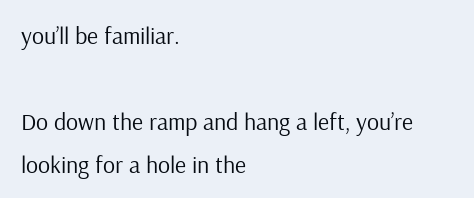you’ll be familiar.

Do down the ramp and hang a left, you’re looking for a hole in the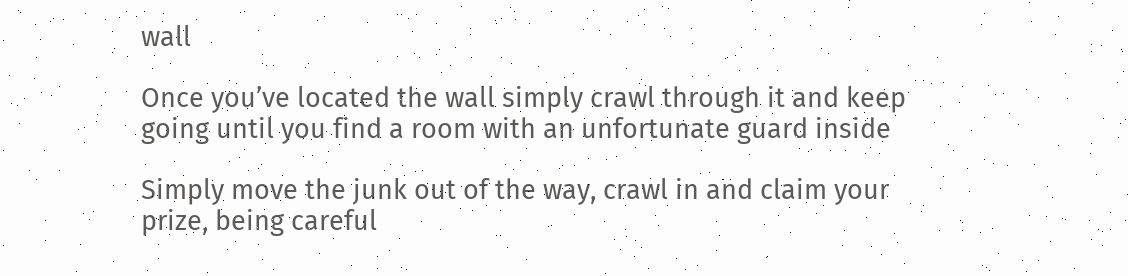wall

Once you’ve located the wall simply crawl through it and keep going until you find a room with an unfortunate guard inside

Simply move the junk out of the way, crawl in and claim your prize, being careful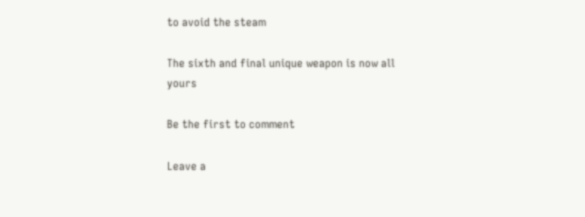to avoid the steam

The sixth and final unique weapon is now all yours

Be the first to comment

Leave a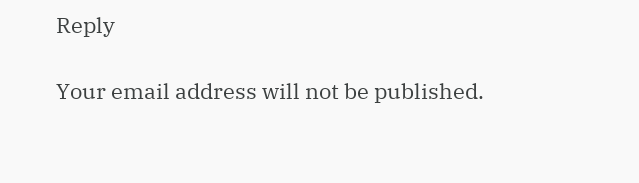Reply

Your email address will not be published.